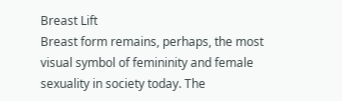Breast Lift
Breast form remains, perhaps, the most visual symbol of femininity and female sexuality in society today. The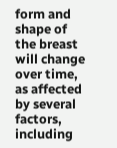form and shape of the breast will change over time, as affected by several factors, including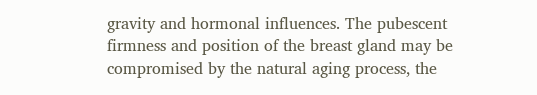gravity and hormonal influences. The pubescent firmness and position of the breast gland may be compromised by the natural aging process, the